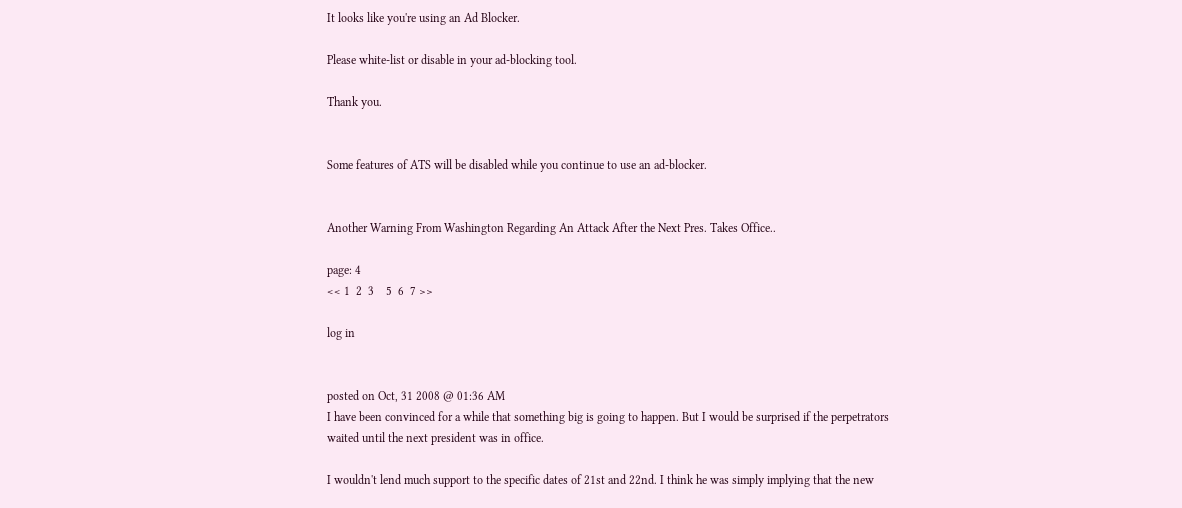It looks like you're using an Ad Blocker.

Please white-list or disable in your ad-blocking tool.

Thank you.


Some features of ATS will be disabled while you continue to use an ad-blocker.


Another Warning From Washington Regarding An Attack After the Next Pres. Takes Office..

page: 4
<< 1  2  3    5  6  7 >>

log in


posted on Oct, 31 2008 @ 01:36 AM
I have been convinced for a while that something big is going to happen. But I would be surprised if the perpetrators waited until the next president was in office.

I wouldn't lend much support to the specific dates of 21st and 22nd. I think he was simply implying that the new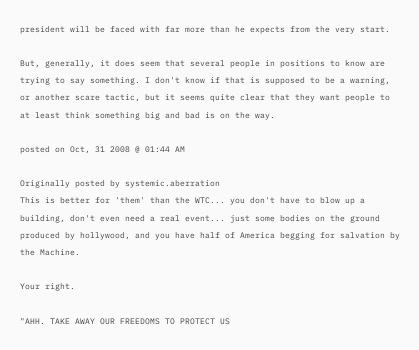president will be faced with far more than he expects from the very start.

But, generally, it does seem that several people in positions to know are trying to say something. I don't know if that is supposed to be a warning, or another scare tactic, but it seems quite clear that they want people to at least think something big and bad is on the way.

posted on Oct, 31 2008 @ 01:44 AM

Originally posted by systemic.aberration
This is better for 'them' than the WTC... you don't have to blow up a building, don't even need a real event... just some bodies on the ground produced by hollywood, and you have half of America begging for salvation by the Machine.

Your right.

"AHH. TAKE AWAY OUR FREEDOMS TO PROTECT US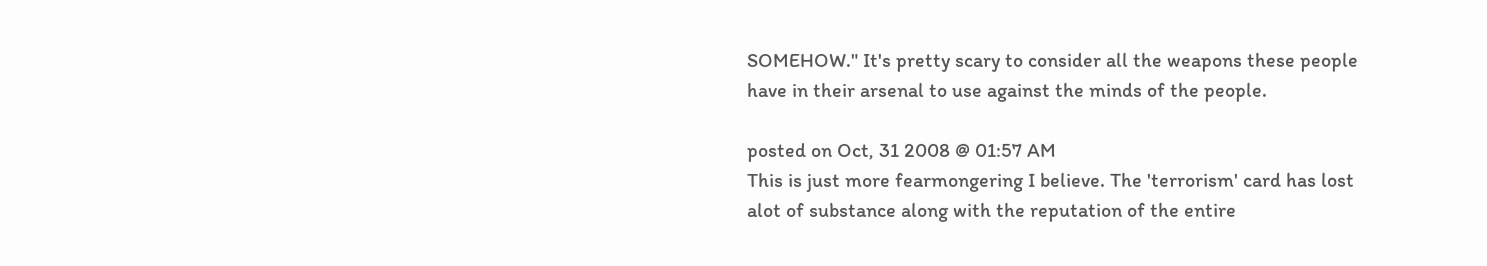SOMEHOW." It's pretty scary to consider all the weapons these people have in their arsenal to use against the minds of the people.

posted on Oct, 31 2008 @ 01:57 AM
This is just more fearmongering I believe. The 'terrorism' card has lost alot of substance along with the reputation of the entire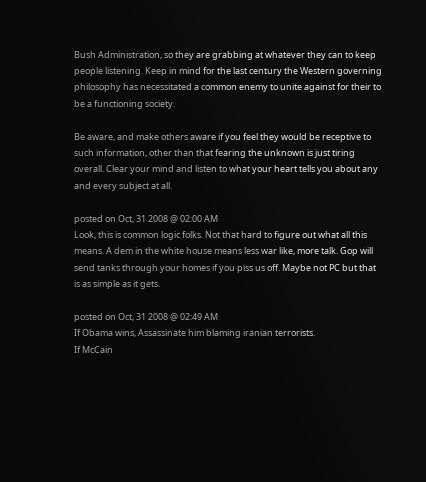Bush Administration, so they are grabbing at whatever they can to keep people listening. Keep in mind for the last century the Western governing philosophy has necessitated a common enemy to unite against for their to be a functioning society.

Be aware, and make others aware if you feel they would be receptive to such information, other than that fearing the unknown is just tiring overall. Clear your mind and listen to what your heart tells you about any and every subject at all.

posted on Oct, 31 2008 @ 02:00 AM
Look, this is common logic folks. Not that hard to figure out what all this means. A dem in the white house means less war like, more talk. Gop will send tanks through your homes if you piss us off. Maybe not PC but that is as simple as it gets.

posted on Oct, 31 2008 @ 02:49 AM
If Obama wins, Assassinate him blaming iranian terrorists.
If McCain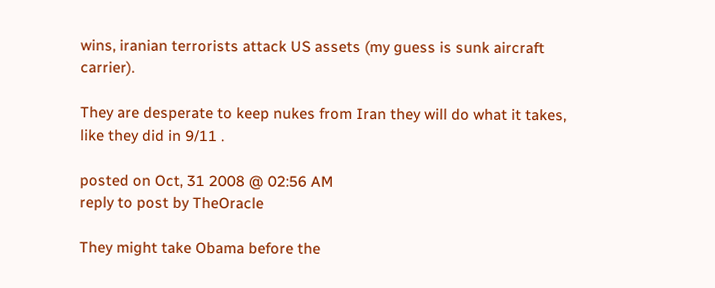wins, iranian terrorists attack US assets (my guess is sunk aircraft carrier).

They are desperate to keep nukes from Iran they will do what it takes, like they did in 9/11 .

posted on Oct, 31 2008 @ 02:56 AM
reply to post by TheOracle

They might take Obama before the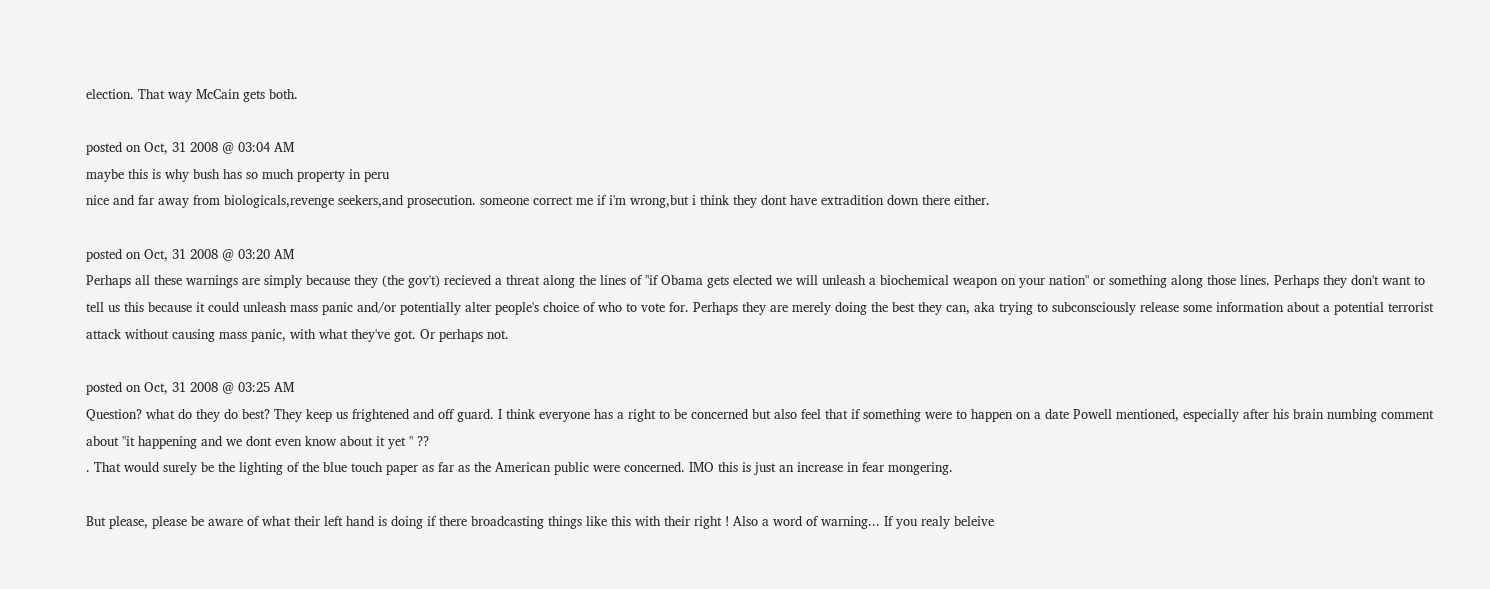election. That way McCain gets both.

posted on Oct, 31 2008 @ 03:04 AM
maybe this is why bush has so much property in peru
nice and far away from biologicals,revenge seekers,and prosecution. someone correct me if i'm wrong,but i think they dont have extradition down there either.

posted on Oct, 31 2008 @ 03:20 AM
Perhaps all these warnings are simply because they (the gov't) recieved a threat along the lines of "if Obama gets elected we will unleash a biochemical weapon on your nation" or something along those lines. Perhaps they don't want to tell us this because it could unleash mass panic and/or potentially alter people's choice of who to vote for. Perhaps they are merely doing the best they can, aka trying to subconsciously release some information about a potential terrorist attack without causing mass panic, with what they've got. Or perhaps not.

posted on Oct, 31 2008 @ 03:25 AM
Question? what do they do best? They keep us frightened and off guard. I think everyone has a right to be concerned but also feel that if something were to happen on a date Powell mentioned, especially after his brain numbing comment about "it happening and we dont even know about it yet " ??
. That would surely be the lighting of the blue touch paper as far as the American public were concerned. IMO this is just an increase in fear mongering.

But please, please be aware of what their left hand is doing if there broadcasting things like this with their right ! Also a word of warning... If you realy beleive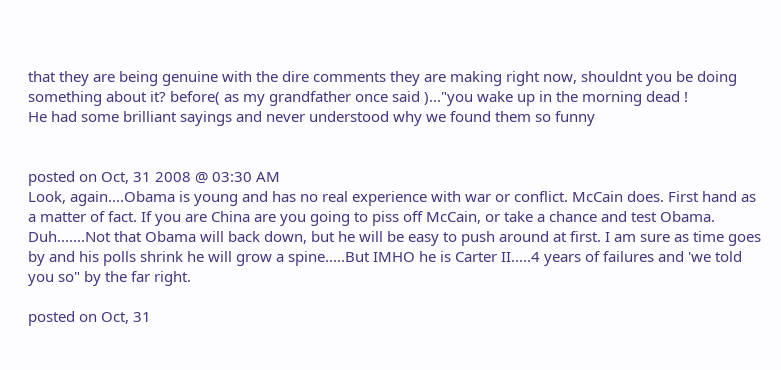that they are being genuine with the dire comments they are making right now, shouldnt you be doing something about it? before( as my grandfather once said )..."you wake up in the morning dead !
He had some brilliant sayings and never understood why we found them so funny


posted on Oct, 31 2008 @ 03:30 AM
Look, again....Obama is young and has no real experience with war or conflict. McCain does. First hand as a matter of fact. If you are China are you going to piss off McCain, or take a chance and test Obama. Duh.......Not that Obama will back down, but he will be easy to push around at first. I am sure as time goes by and his polls shrink he will grow a spine.....But IMHO he is Carter II.....4 years of failures and 'we told you so" by the far right.

posted on Oct, 31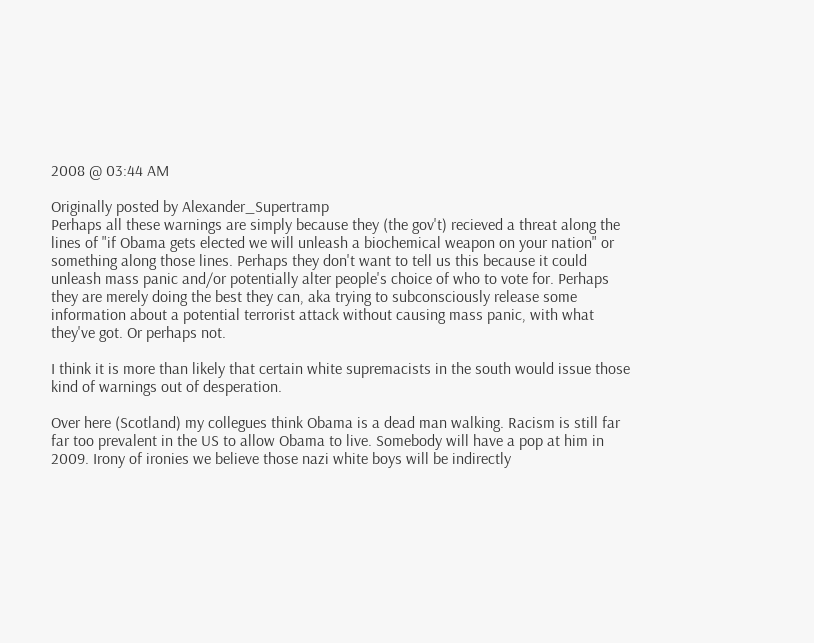2008 @ 03:44 AM

Originally posted by Alexander_Supertramp
Perhaps all these warnings are simply because they (the gov't) recieved a threat along the lines of "if Obama gets elected we will unleash a biochemical weapon on your nation" or something along those lines. Perhaps they don't want to tell us this because it could unleash mass panic and/or potentially alter people's choice of who to vote for. Perhaps they are merely doing the best they can, aka trying to subconsciously release some information about a potential terrorist attack without causing mass panic, with what they've got. Or perhaps not.

I think it is more than likely that certain white supremacists in the south would issue those kind of warnings out of desperation.

Over here (Scotland) my collegues think Obama is a dead man walking. Racism is still far far too prevalent in the US to allow Obama to live. Somebody will have a pop at him in 2009. Irony of ironies we believe those nazi white boys will be indirectly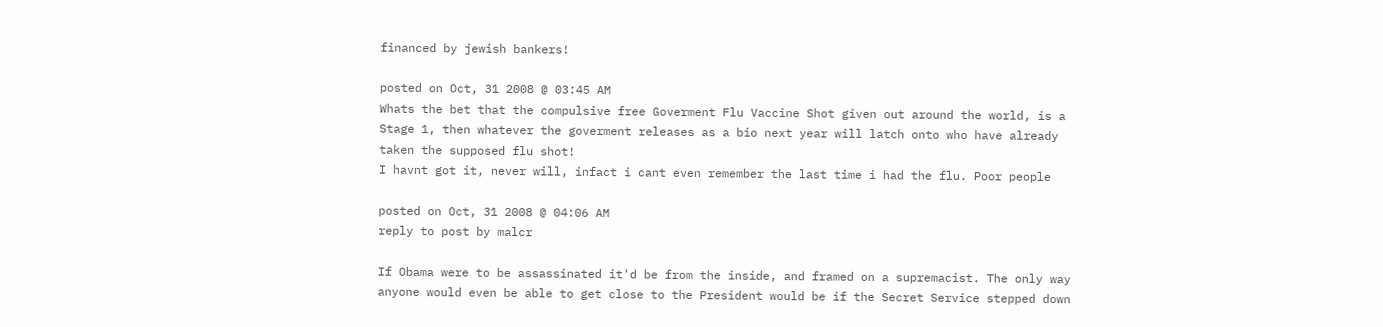financed by jewish bankers!

posted on Oct, 31 2008 @ 03:45 AM
Whats the bet that the compulsive free Goverment Flu Vaccine Shot given out around the world, is a Stage 1, then whatever the goverment releases as a bio next year will latch onto who have already taken the supposed flu shot!
I havnt got it, never will, infact i cant even remember the last time i had the flu. Poor people

posted on Oct, 31 2008 @ 04:06 AM
reply to post by malcr

If Obama were to be assassinated it'd be from the inside, and framed on a supremacist. The only way anyone would even be able to get close to the President would be if the Secret Service stepped down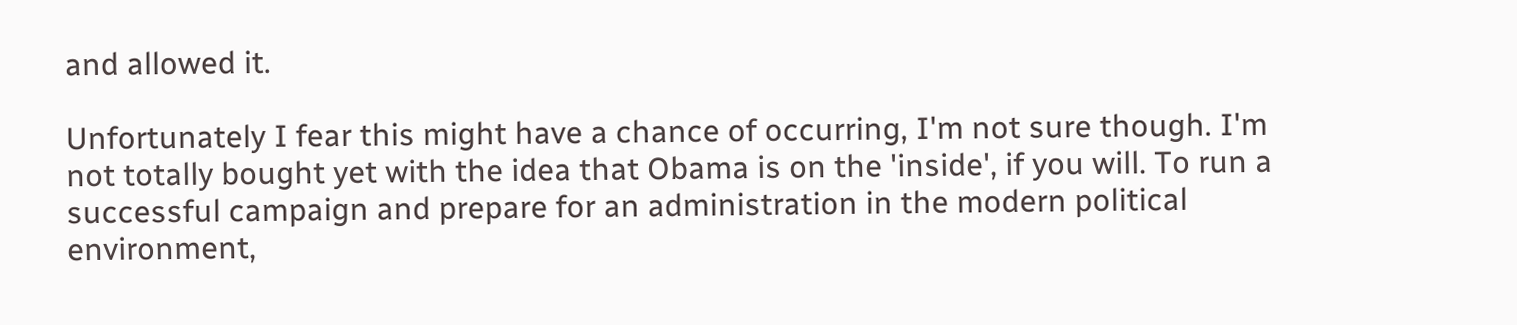and allowed it.

Unfortunately I fear this might have a chance of occurring, I'm not sure though. I'm not totally bought yet with the idea that Obama is on the 'inside', if you will. To run a successful campaign and prepare for an administration in the modern political environment,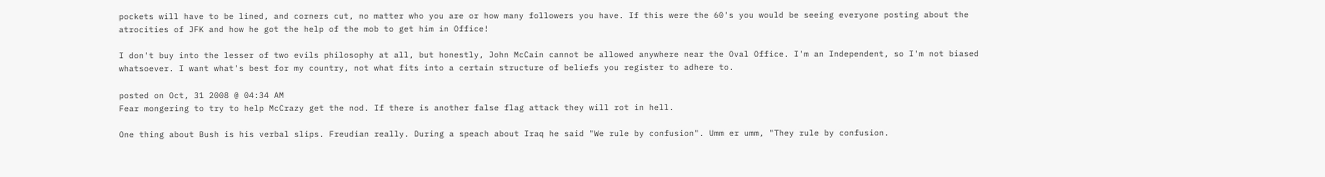pockets will have to be lined, and corners cut, no matter who you are or how many followers you have. If this were the 60's you would be seeing everyone posting about the atrocities of JFK and how he got the help of the mob to get him in Office!

I don't buy into the lesser of two evils philosophy at all, but honestly, John McCain cannot be allowed anywhere near the Oval Office. I'm an Independent, so I'm not biased whatsoever. I want what's best for my country, not what fits into a certain structure of beliefs you register to adhere to.

posted on Oct, 31 2008 @ 04:34 AM
Fear mongering to try to help McCrazy get the nod. If there is another false flag attack they will rot in hell.

One thing about Bush is his verbal slips. Freudian really. During a speach about Iraq he said "We rule by confusion". Umm er umm, "They rule by confusion.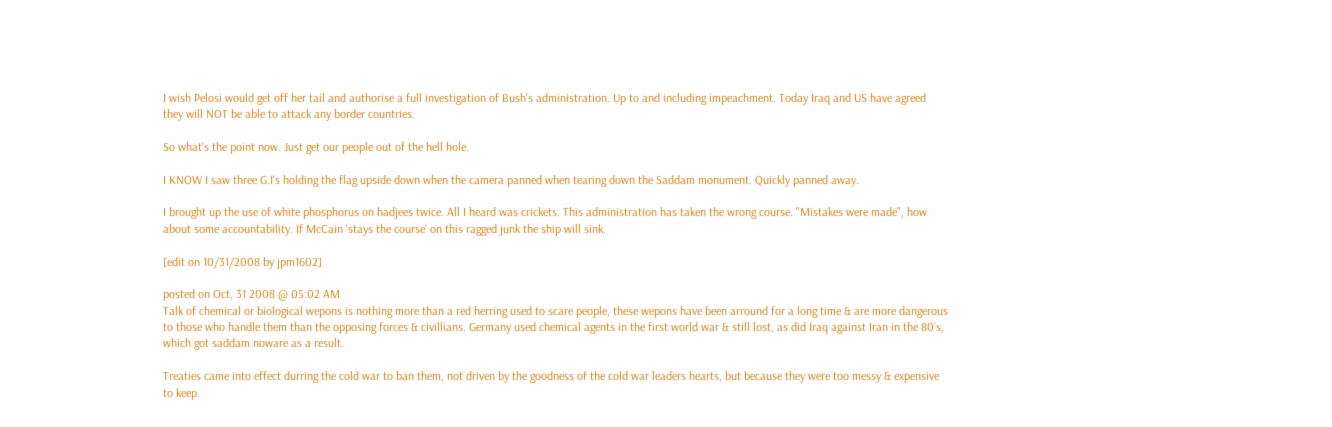I wish Pelosi would get off her tail and authorise a full investigation of Bush's administration. Up to and including impeachment. Today Iraq and US have agreed they will NOT be able to attack any border countries.

So what's the point now. Just get our people out of the hell hole.

I KNOW I saw three G.I's holding the flag upside down when the camera panned when tearing down the Saddam monument. Quickly panned away.

I brought up the use of white phosphorus on hadjees twice. All I heard was crickets. This administration has taken the wrong course. "Mistakes were made", how about some accountability. If McCain 'stays the course' on this ragged junk the ship will sink.

[edit on 10/31/2008 by jpm1602]

posted on Oct, 31 2008 @ 05:02 AM
Talk of chemical or biological wepons is nothing more than a red herring used to scare people, these wepons have been arround for a long time & are more dangerous to those who handle them than the opposing forces & civillians. Germany used chemical agents in the first world war & still lost, as did Iraq against Iran in the 80`s, which got saddam noware as a result.

Treaties came into effect durring the cold war to ban them, not driven by the goodness of the cold war leaders hearts, but because they were too messy & expensive to keep.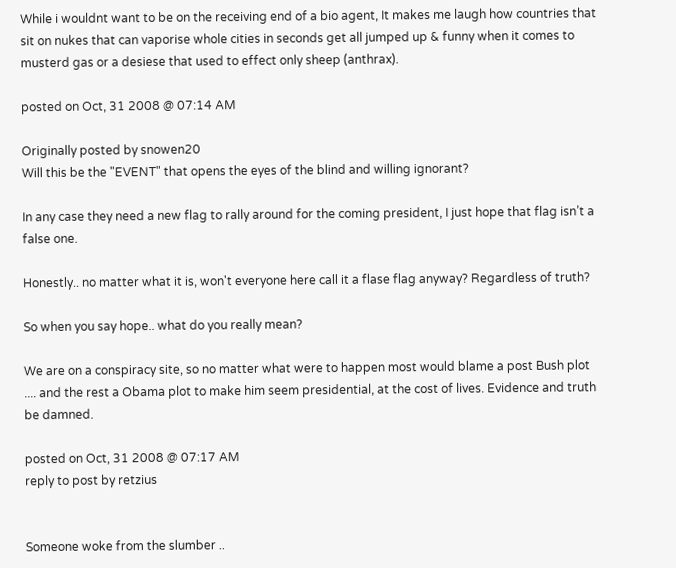While i wouldnt want to be on the receiving end of a bio agent, It makes me laugh how countries that sit on nukes that can vaporise whole cities in seconds get all jumped up & funny when it comes to musterd gas or a desiese that used to effect only sheep (anthrax).

posted on Oct, 31 2008 @ 07:14 AM

Originally posted by snowen20
Will this be the "EVENT" that opens the eyes of the blind and willing ignorant?

In any case they need a new flag to rally around for the coming president, I just hope that flag isn’t a false one.

Honestly.. no matter what it is, won't everyone here call it a flase flag anyway? Regardless of truth?

So when you say hope.. what do you really mean?

We are on a conspiracy site, so no matter what were to happen most would blame a post Bush plot .... and the rest a Obama plot to make him seem presidential, at the cost of lives. Evidence and truth be damned.

posted on Oct, 31 2008 @ 07:17 AM
reply to post by retzius


Someone woke from the slumber ..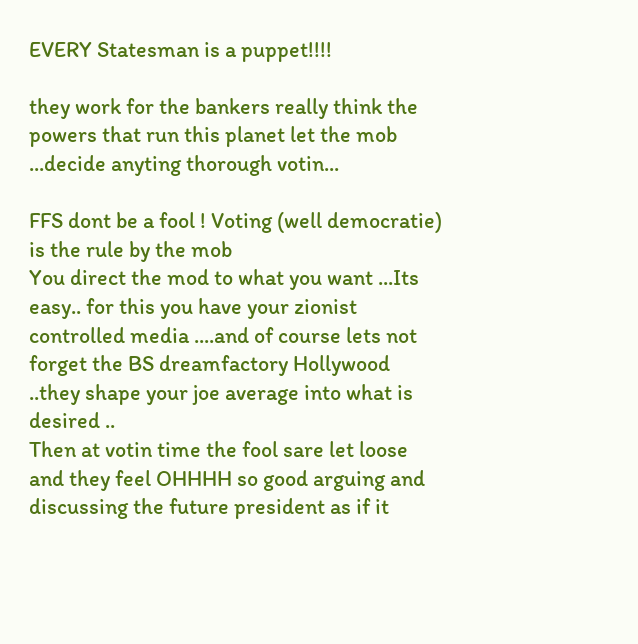EVERY Statesman is a puppet!!!!

they work for the bankers really think the powers that run this planet let the mob ...decide anyting thorough votin...

FFS dont be a fool ! Voting (well democratie) is the rule by the mob
You direct the mod to what you want ...Its easy.. for this you have your zionist controlled media ....and of course lets not forget the BS dreamfactory Hollywood ..they shape your joe average into what is desired ..
Then at votin time the fool sare let loose and they feel OHHHH so good arguing and discussing the future president as if it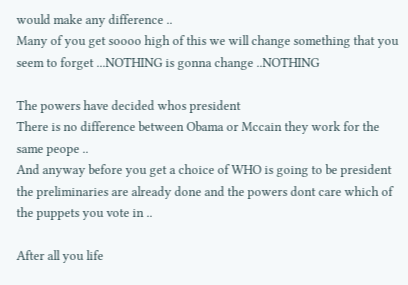would make any difference ..
Many of you get soooo high of this we will change something that you seem to forget ...NOTHING is gonna change ..NOTHING

The powers have decided whos president
There is no difference between Obama or Mccain they work for the same peope ..
And anyway before you get a choice of WHO is going to be president the preliminaries are already done and the powers dont care which of the puppets you vote in ..

After all you life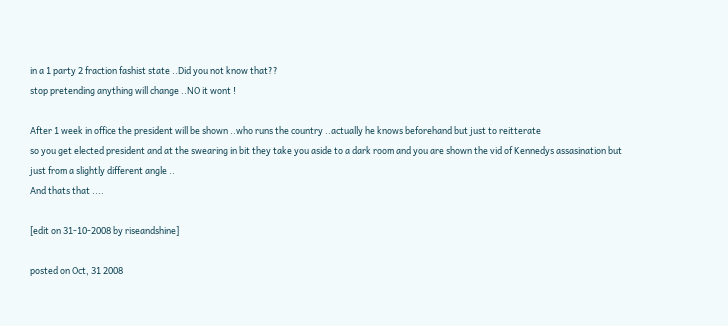in a 1 party 2 fraction fashist state ..Did you not know that??
stop pretending anything will change ..NO it wont !

After 1 week in office the president will be shown ..who runs the country ..actually he knows beforehand but just to reitterate
so you get elected president and at the swearing in bit they take you aside to a dark room and you are shown the vid of Kennedys assasination but just from a slightly different angle ..
And thats that ....

[edit on 31-10-2008 by riseandshine]

posted on Oct, 31 2008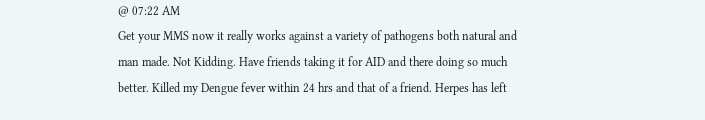@ 07:22 AM
Get your MMS now it really works against a variety of pathogens both natural and man made. Not Kidding. Have friends taking it for AID and there doing so much better. Killed my Dengue fever within 24 hrs and that of a friend. Herpes has left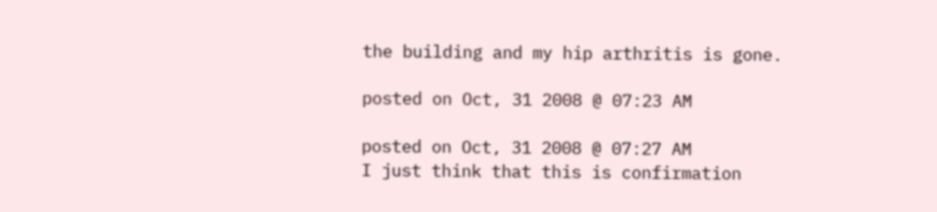the building and my hip arthritis is gone.

posted on Oct, 31 2008 @ 07:23 AM

posted on Oct, 31 2008 @ 07:27 AM
I just think that this is confirmation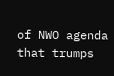of NWO agenda that trumps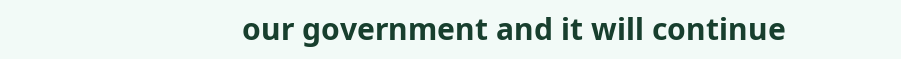our government and it will continue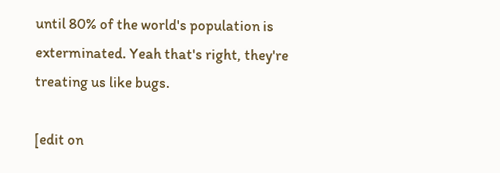until 80% of the world's population is exterminated. Yeah that's right, they're treating us like bugs.

[edit on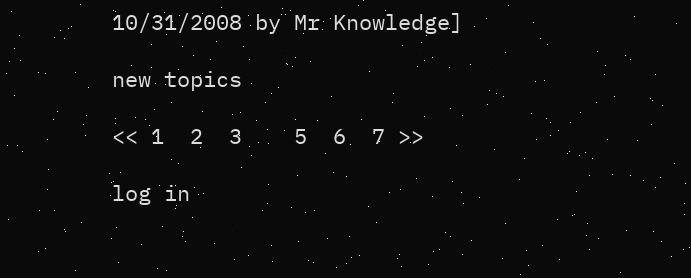10/31/2008 by Mr Knowledge]

new topics

<< 1  2  3    5  6  7 >>

log in